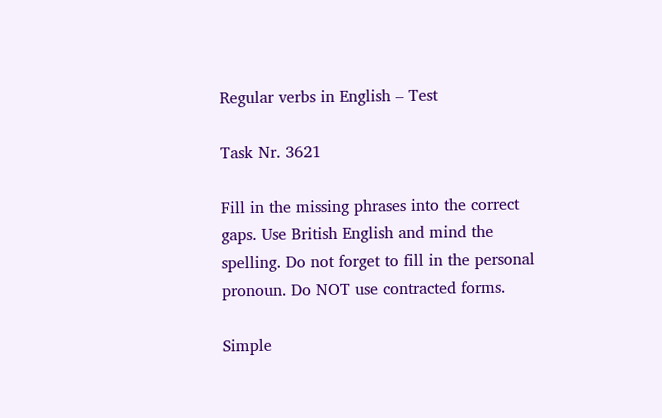Regular verbs in English – Test

Task Nr. 3621

Fill in the missing phrases into the correct gaps. Use British English and mind the spelling. Do not forget to fill in the personal pronoun. Do NOT use contracted forms.

Simple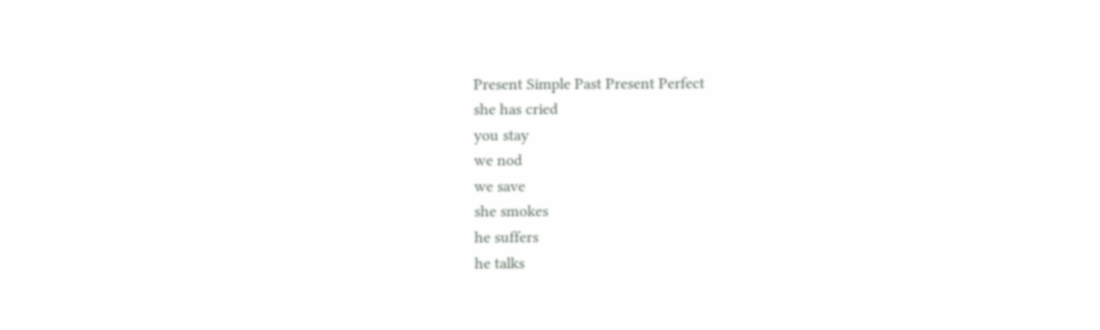Present Simple Past Present Perfect
she has cried
you stay
we nod
we save
she smokes
he suffers
he talks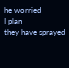he worried
I plan
they have sprayed